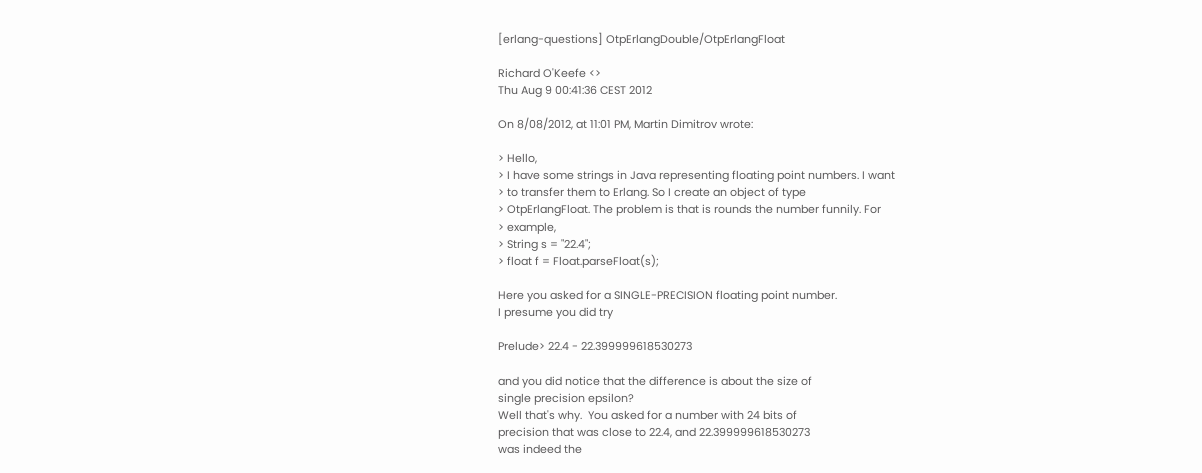[erlang-questions] OtpErlangDouble/OtpErlangFloat

Richard O'Keefe <>
Thu Aug 9 00:41:36 CEST 2012

On 8/08/2012, at 11:01 PM, Martin Dimitrov wrote:

> Hello,
> I have some strings in Java representing floating point numbers. I want
> to transfer them to Erlang. So I create an object of type
> OtpErlangFloat. The problem is that is rounds the number funnily. For
> example,
> String s = "22.4";
> float f = Float.parseFloat(s);

Here you asked for a SINGLE-PRECISION floating point number.
I presume you did try

Prelude> 22.4 - 22.399999618530273

and you did notice that the difference is about the size of
single precision epsilon?
Well that's why.  You asked for a number with 24 bits of
precision that was close to 22.4, and 22.399999618530273
was indeed the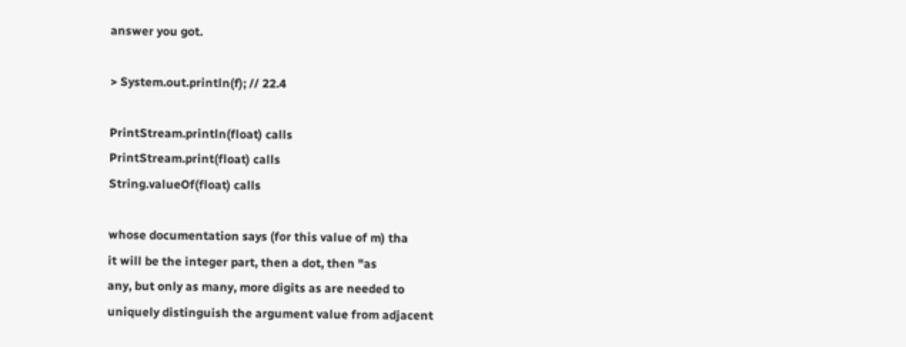answer you got.

> System.out.println(f); // 22.4

PrintStream.println(float) calls
PrintStream.print(float) calls
String.valueOf(float) calls

whose documentation says (for this value of m) tha
it will be the integer part, then a dot, then "as
any, but only as many, more digits as are needed to
uniquely distinguish the argument value from adjacent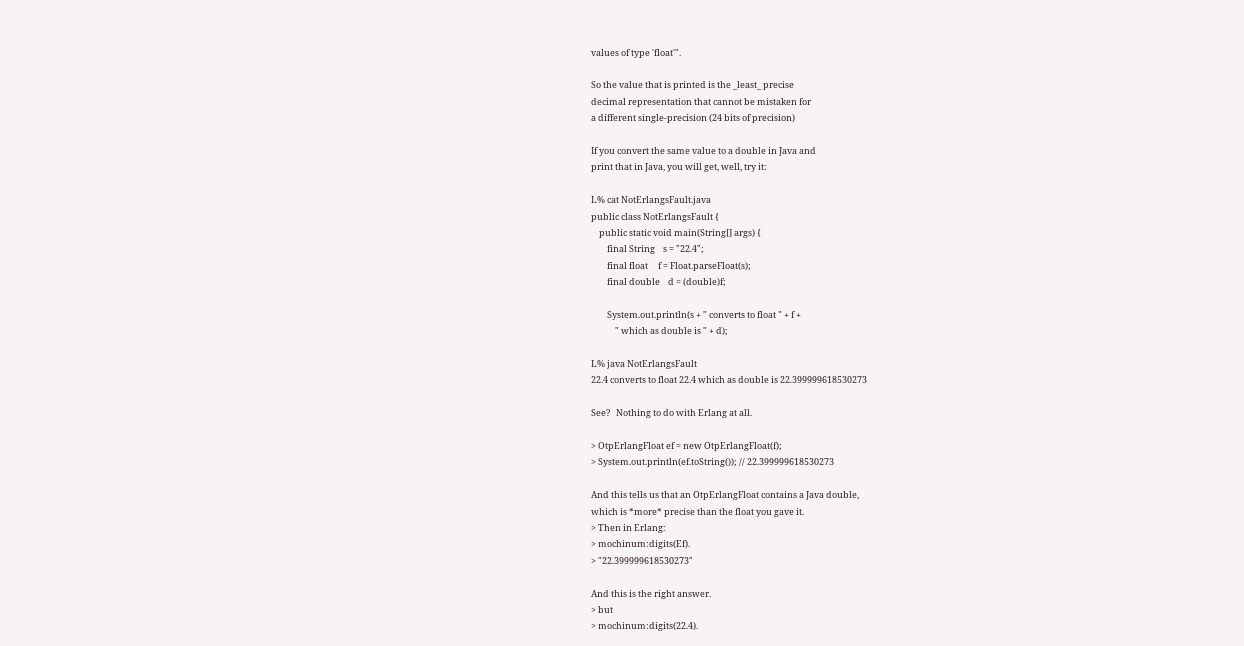values of type 'float'".

So the value that is printed is the _least_ precise
decimal representation that cannot be mistaken for
a different single-precision (24 bits of precision)

If you convert the same value to a double in Java and
print that in Java, you will get, well, try it:

L% cat NotErlangsFault.java
public class NotErlangsFault {
    public static void main(String[] args) {
        final String    s = "22.4";
        final float     f = Float.parseFloat(s);
        final double    d = (double)f;

        System.out.println(s + " converts to float " + f +
            " which as double is " + d);

L% java NotErlangsFault
22.4 converts to float 22.4 which as double is 22.399999618530273

See?   Nothing to do with Erlang at all.

> OtpErlangFloat ef = new OtpErlangFloat(f);
> System.out.println(ef.toString()); // 22.399999618530273

And this tells us that an OtpErlangFloat contains a Java double,
which is *more* precise than the float you gave it.
> Then in Erlang:
> mochinum:digits(Ef).
> "22.399999618530273"

And this is the right answer.
> but
> mochinum:digits(22.4).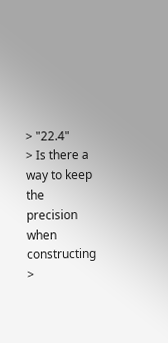> "22.4"
> Is there a way to keep the precision when constructing
>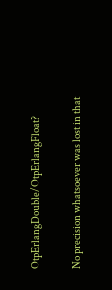OtpErlangDouble/OtpErlangFloat?

No precision whatsoever was lost in that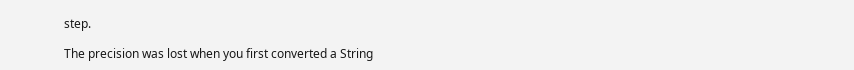step.

The precision was lost when you first converted a String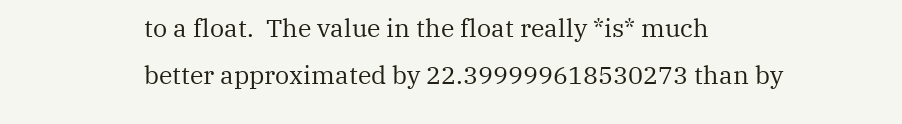to a float.  The value in the float really *is* much
better approximated by 22.399999618530273 than by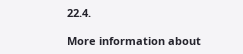22.4.

More information about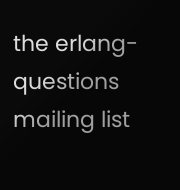the erlang-questions mailing list